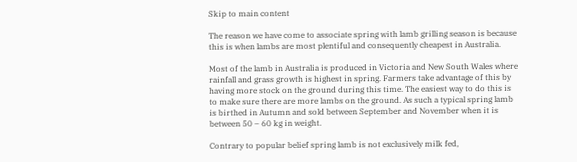Skip to main content

The reason we have come to associate spring with lamb grilling season is because this is when lambs are most plentiful and consequently cheapest in Australia.

Most of the lamb in Australia is produced in Victoria and New South Wales where rainfall and grass growth is highest in spring. Farmers take advantage of this by having more stock on the ground during this time. The easiest way to do this is to make sure there are more lambs on the ground. As such a typical spring lamb is birthed in Autumn and sold between September and November when it is between 50 – 60 kg in weight.

Contrary to popular belief spring lamb is not exclusively milk fed,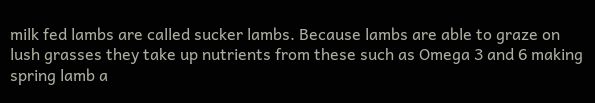milk fed lambs are called sucker lambs. Because lambs are able to graze on lush grasses they take up nutrients from these such as Omega 3 and 6 making spring lamb a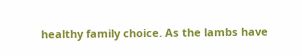healthy family choice. As the lambs have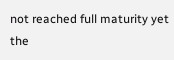not reached full maturity yet the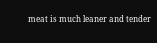meat is much leaner and tender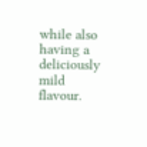while also having a deliciously mild flavour.